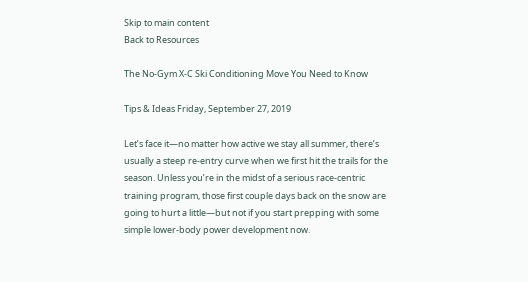Skip to main content
Back to Resources

The No-Gym X-C Ski Conditioning Move You Need to Know

Tips & Ideas Friday, September 27, 2019

Let’s face it—no matter how active we stay all summer, there’s usually a steep re-entry curve when we first hit the trails for the season. Unless you’re in the midst of a serious race-centric training program, those first couple days back on the snow are going to hurt a little—but not if you start prepping with some simple lower-body power development now.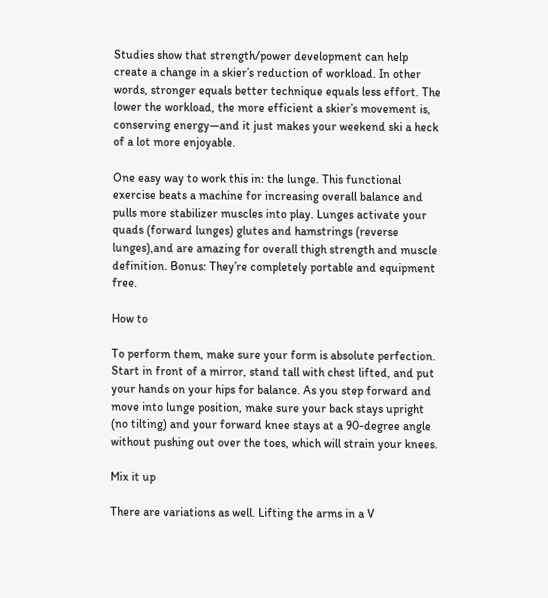Studies show that strength/power development can help create a change in a skier’s reduction of workload. In other words, stronger equals better technique equals less effort. The lower the workload, the more efficient a skier’s movement is, conserving energy—and it just makes your weekend ski a heck of a lot more enjoyable.

One easy way to work this in: the lunge. This functional exercise beats a machine for increasing overall balance and pulls more stabilizer muscles into play. Lunges activate your quads (forward lunges) glutes and hamstrings (reverse lunges),and are amazing for overall thigh strength and muscle definition. Bonus: They’re completely portable and equipment free.

How to

To perform them, make sure your form is absolute perfection. Start in front of a mirror, stand tall with chest lifted, and put your hands on your hips for balance. As you step forward and move into lunge position, make sure your back stays upright (no tilting) and your forward knee stays at a 90-degree angle without pushing out over the toes, which will strain your knees.

Mix it up

There are variations as well. Lifting the arms in a V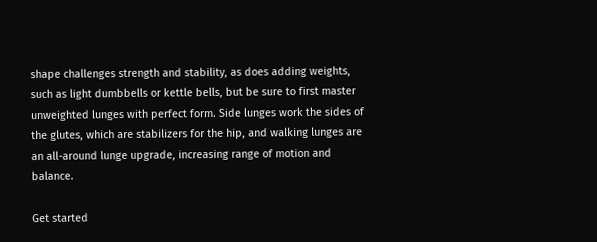shape challenges strength and stability, as does adding weights, such as light dumbbells or kettle bells, but be sure to first master unweighted lunges with perfect form. Side lunges work the sides of the glutes, which are stabilizers for the hip, and walking lunges are an all-around lunge upgrade, increasing range of motion and balance.

Get started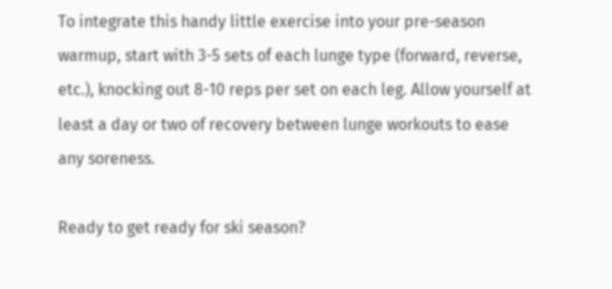To integrate this handy little exercise into your pre-season warmup, start with 3-5 sets of each lunge type (forward, reverse, etc.), knocking out 8-10 reps per set on each leg. Allow yourself at least a day or two of recovery between lunge workouts to ease any soreness.

Ready to get ready for ski season?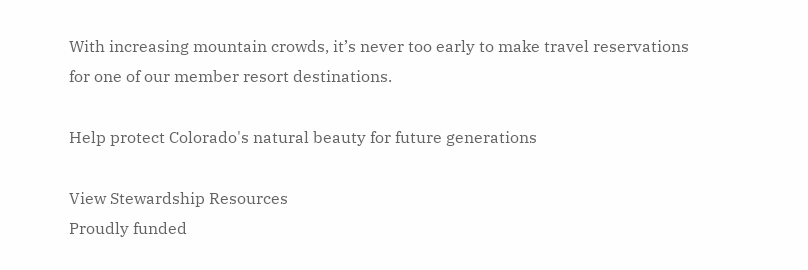With increasing mountain crowds, it’s never too early to make travel reservations for one of our member resort destinations.

Help protect Colorado's natural beauty for future generations

View Stewardship Resources
Proudly funded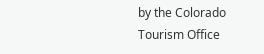by the Colorado Tourism Office